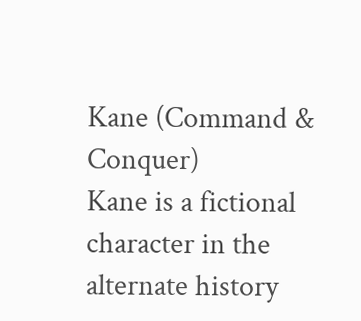Kane (Command & Conquer)
Kane is a fictional character in the alternate history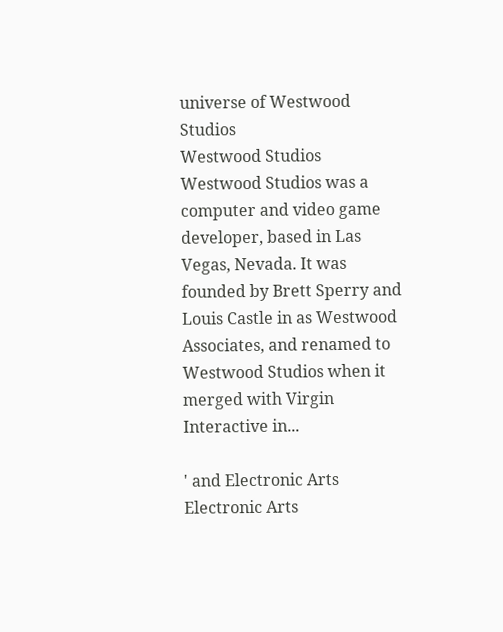universe of Westwood Studios
Westwood Studios
Westwood Studios was a computer and video game developer, based in Las Vegas, Nevada. It was founded by Brett Sperry and Louis Castle in as Westwood Associates, and renamed to Westwood Studios when it merged with Virgin Interactive in...

' and Electronic Arts
Electronic Arts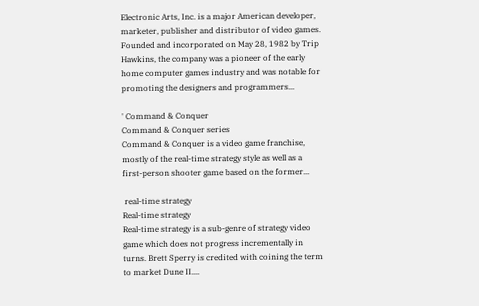Electronic Arts, Inc. is a major American developer, marketer, publisher and distributor of video games. Founded and incorporated on May 28, 1982 by Trip Hawkins, the company was a pioneer of the early home computer games industry and was notable for promoting the designers and programmers...

' Command & Conquer
Command & Conquer series
Command & Conquer is a video game franchise, mostly of the real-time strategy style as well as a first-person shooter game based on the former...

 real-time strategy
Real-time strategy
Real-time strategy is a sub-genre of strategy video game which does not progress incrementally in turns. Brett Sperry is credited with coining the term to market Dune II....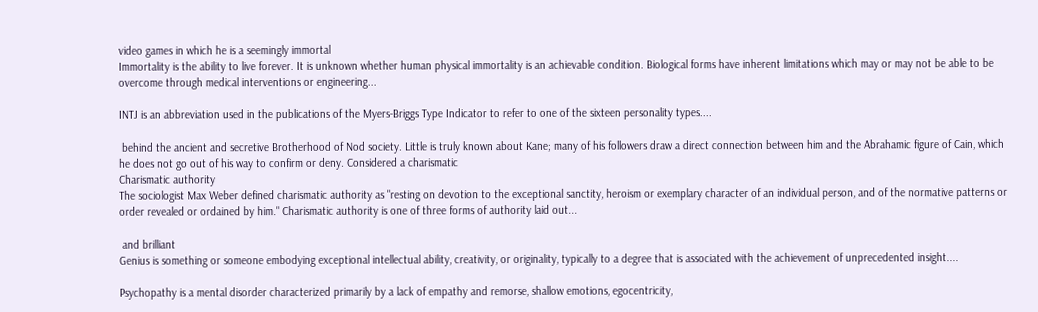video games in which he is a seemingly immortal
Immortality is the ability to live forever. It is unknown whether human physical immortality is an achievable condition. Biological forms have inherent limitations which may or may not be able to be overcome through medical interventions or engineering...

INTJ is an abbreviation used in the publications of the Myers-Briggs Type Indicator to refer to one of the sixteen personality types....

 behind the ancient and secretive Brotherhood of Nod society. Little is truly known about Kane; many of his followers draw a direct connection between him and the Abrahamic figure of Cain, which he does not go out of his way to confirm or deny. Considered a charismatic
Charismatic authority
The sociologist Max Weber defined charismatic authority as "resting on devotion to the exceptional sanctity, heroism or exemplary character of an individual person, and of the normative patterns or order revealed or ordained by him." Charismatic authority is one of three forms of authority laid out...

 and brilliant
Genius is something or someone embodying exceptional intellectual ability, creativity, or originality, typically to a degree that is associated with the achievement of unprecedented insight....

Psychopathy is a mental disorder characterized primarily by a lack of empathy and remorse, shallow emotions, egocentricity,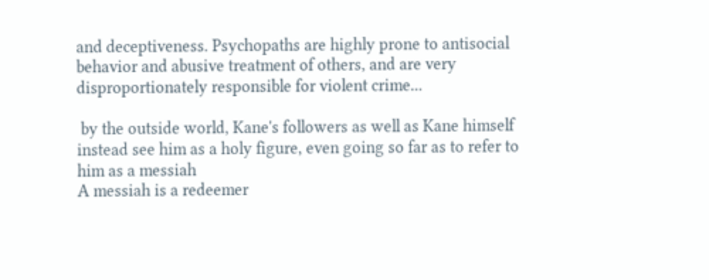and deceptiveness. Psychopaths are highly prone to antisocial behavior and abusive treatment of others, and are very disproportionately responsible for violent crime...

 by the outside world, Kane's followers as well as Kane himself instead see him as a holy figure, even going so far as to refer to him as a messiah
A messiah is a redeemer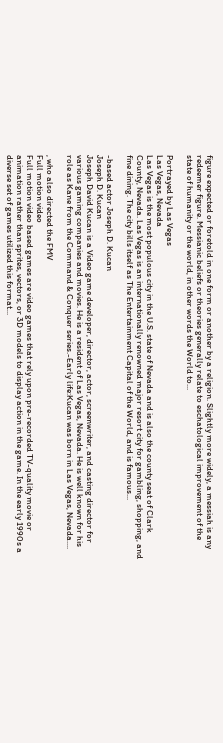figure expected or foretold in one form or another by a religion. Slightly more widely, a messiah is any redeemer figure. Messianic beliefs or theories generally relate to eschatological improvement of the state of humanity or the world, in other words the World to...

Portrayed by Las Vegas
Las Vegas, Nevada
Las Vegas is the most populous city in the U.S. state of Nevada and is also the county seat of Clark County, Nevada. Las Vegas is an internationally renowned major resort city for gambling, shopping, and fine dining. The city bills itself as The Entertainment Capital of the World, and is famous...

-based actor Joseph D. Kucan
Joseph D. Kucan
Joseph David Kucan is a Video game developer, director, actor, screenwriter, and casting director for various gaming companies and movies. He is a resident of Las Vegas, Nevada. He is well known for his role as Kane from the Command & Conquer series.-Early life:Kucan was born in Las Vegas, Nevada....

, who also directed the FMV
Full motion video
Full motion video based games are video games that rely upon pre-recorded TV-quality movie or animation rather than sprites, vectors, or 3D models to display action in the game. In the early 1990s a diverse set of games utilized this format...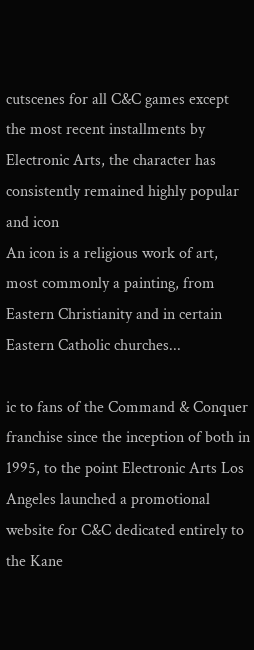cutscenes for all C&C games except the most recent installments by Electronic Arts, the character has consistently remained highly popular and icon
An icon is a religious work of art, most commonly a painting, from Eastern Christianity and in certain Eastern Catholic churches...

ic to fans of the Command & Conquer franchise since the inception of both in 1995, to the point Electronic Arts Los Angeles launched a promotional website for C&C dedicated entirely to the Kane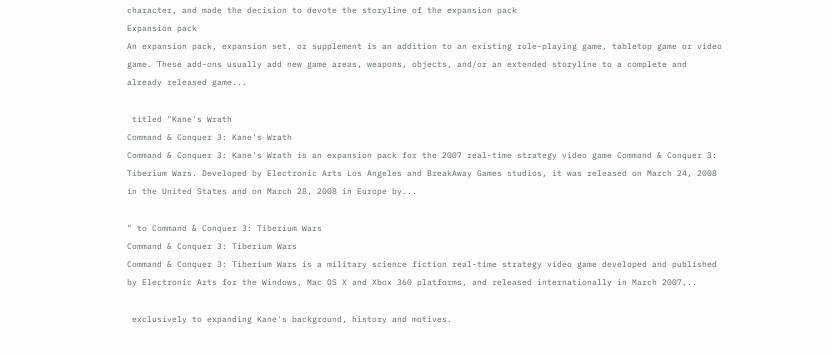character, and made the decision to devote the storyline of the expansion pack
Expansion pack
An expansion pack, expansion set, or supplement is an addition to an existing role-playing game, tabletop game or video game. These add-ons usually add new game areas, weapons, objects, and/or an extended storyline to a complete and already released game...

 titled "Kane's Wrath
Command & Conquer 3: Kane's Wrath
Command & Conquer 3: Kane's Wrath is an expansion pack for the 2007 real-time strategy video game Command & Conquer 3: Tiberium Wars. Developed by Electronic Arts Los Angeles and BreakAway Games studios, it was released on March 24, 2008 in the United States and on March 28, 2008 in Europe by...

" to Command & Conquer 3: Tiberium Wars
Command & Conquer 3: Tiberium Wars
Command & Conquer 3: Tiberium Wars is a military science fiction real-time strategy video game developed and published by Electronic Arts for the Windows, Mac OS X and Xbox 360 platforms, and released internationally in March 2007...

 exclusively to expanding Kane's background, history and motives.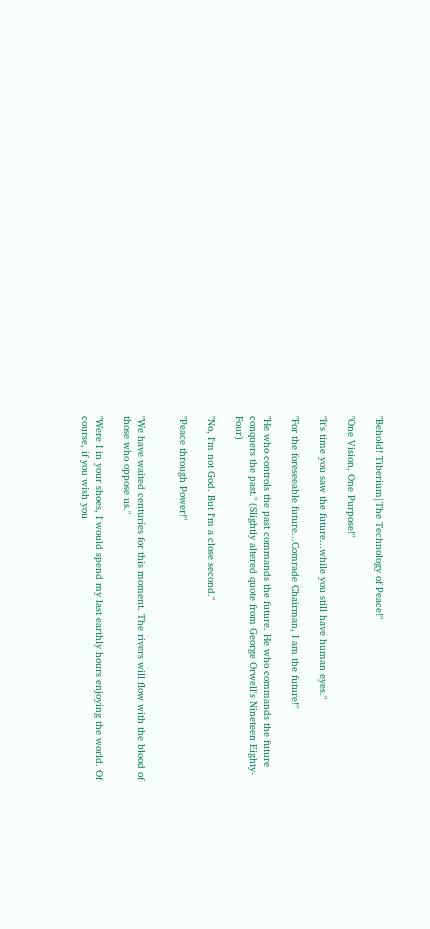"Behold! Tiberium|The Technology of Peace!"

"One Vision, One Purpose!"

"It's time you saw the future...while you still have human eyes."

"For the foreseeable future...Comrade Chairman, I am the future!"

"He who controls the past commands the future. He who commands the future conquers the past." (Slightly altered quote from George Orwell's Nineteen Eighty-Four)

"No, I'm not God. But I'm a close second."

"Peace through Power!"


"We have waited centuries for this moment. The rivers will flow with the blood of those who oppose us."

"Were I in your shoes, I would spend my last earthly hours enjoying the world. Of course, if you wish you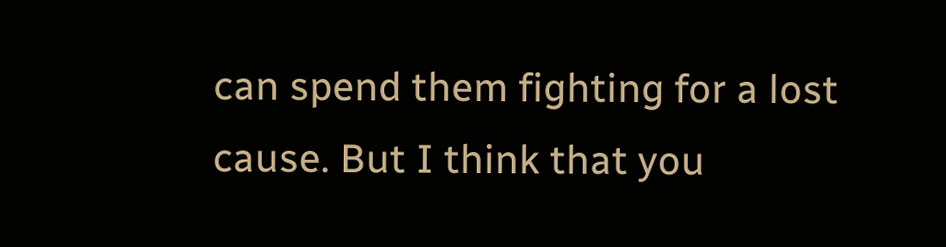can spend them fighting for a lost cause. But I think that you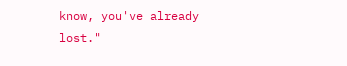know, you've already lost."